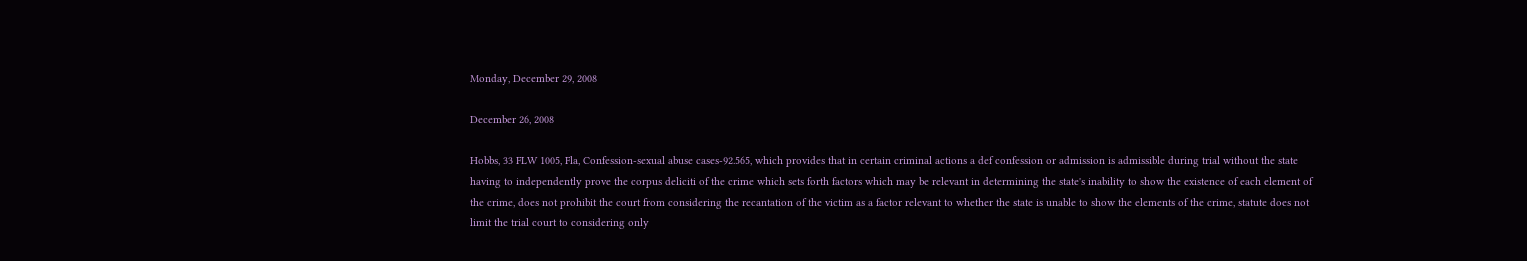Monday, December 29, 2008

December 26, 2008

Hobbs, 33 FLW 1005, Fla, Confession-sexual abuse cases-92.565, which provides that in certain criminal actions a def confession or admission is admissible during trial without the state having to independently prove the corpus deliciti of the crime which sets forth factors which may be relevant in determining the state's inability to show the existence of each element of the crime, does not prohibit the court from considering the recantation of the victim as a factor relevant to whether the state is unable to show the elements of the crime, statute does not limit the trial court to considering only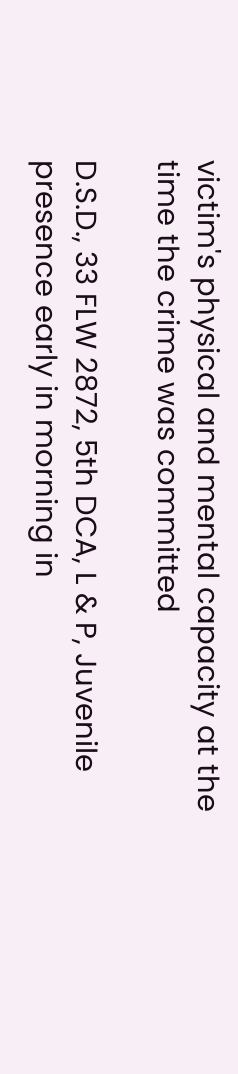victim's physical and mental capacity at the time the crime was committed

D.S.D., 33 FLW 2872, 5th DCA, L & P, Juvenile presence early in morning in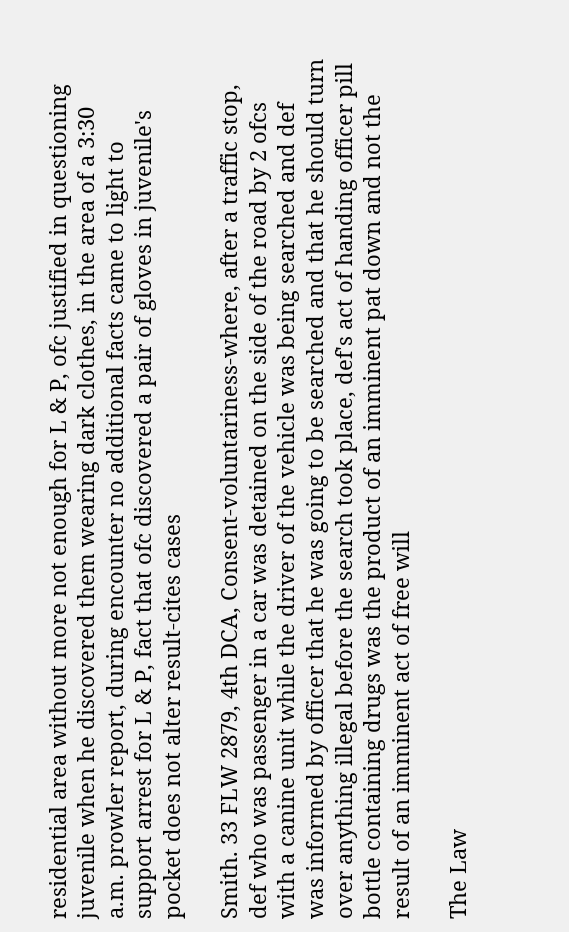residential area without more not enough for L & P, ofc justified in questioning juvenile when he discovered them wearing dark clothes, in the area of a 3:30 a.m. prowler report, during encounter no additional facts came to light to support arrest for L & P, fact that ofc discovered a pair of gloves in juvenile's pocket does not alter result-cites cases

Smith. 33 FLW 2879, 4th DCA, Consent-voluntariness-where, after a traffic stop, def who was passenger in a car was detained on the side of the road by 2 ofcs with a canine unit while the driver of the vehicle was being searched and def was informed by officer that he was going to be searched and that he should turn over anything illegal before the search took place, def's act of handing officer pill bottle containing drugs was the product of an imminent pat down and not the result of an imminent act of free will

The Law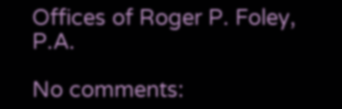Offices of Roger P. Foley, P.A.

No comments: